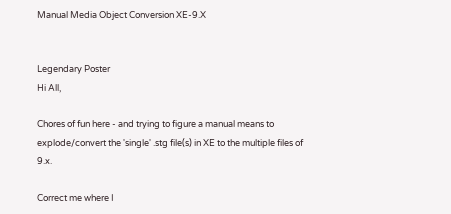Manual Media Object Conversion XE-9.X


Legendary Poster
Hi All,

Chores of fun here - and trying to figure a manual means to explode/convert the 'single' .stg file(s) in XE to the multiple files of 9.x.

Correct me where I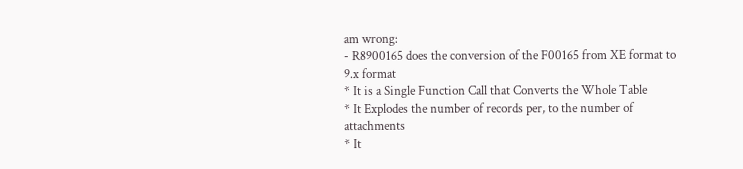am wrong:
- R8900165 does the conversion of the F00165 from XE format to 9.x format
* It is a Single Function Call that Converts the Whole Table
* It Explodes the number of records per, to the number of attachments
* It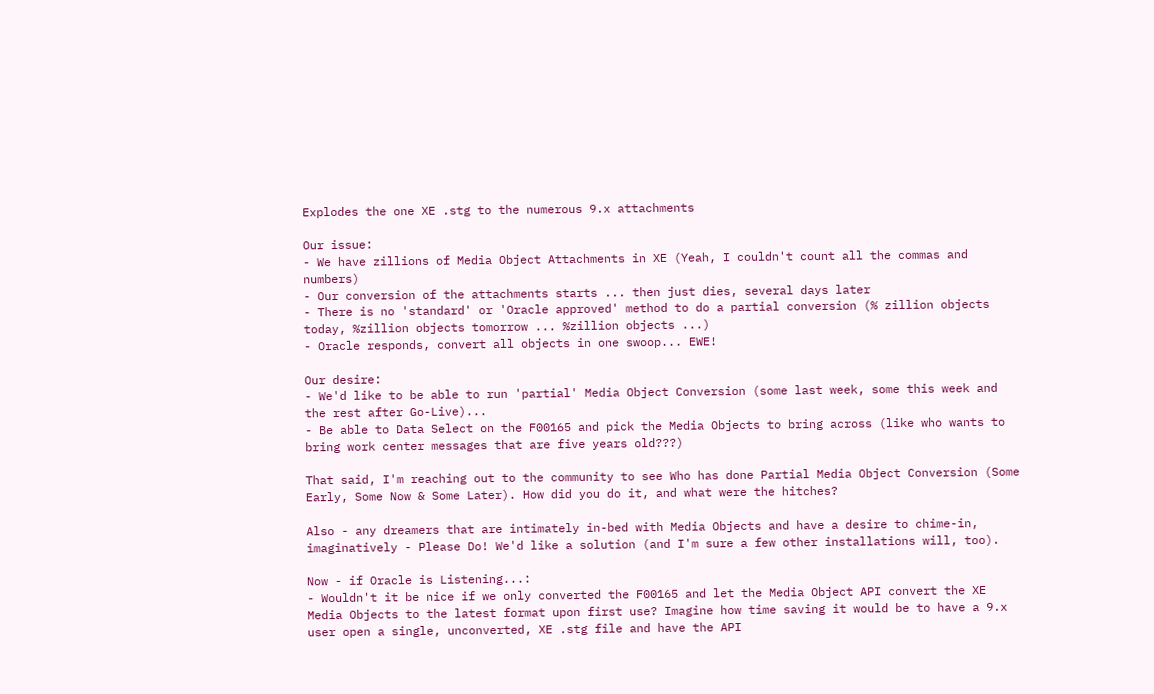Explodes the one XE .stg to the numerous 9.x attachments

Our issue:
- We have zillions of Media Object Attachments in XE (Yeah, I couldn't count all the commas and numbers)
- Our conversion of the attachments starts ... then just dies, several days later
- There is no 'standard' or 'Oracle approved' method to do a partial conversion (% zillion objects today, %zillion objects tomorrow ... %zillion objects ...)
- Oracle responds, convert all objects in one swoop... EWE!

Our desire:
- We'd like to be able to run 'partial' Media Object Conversion (some last week, some this week and the rest after Go-Live)...
- Be able to Data Select on the F00165 and pick the Media Objects to bring across (like who wants to bring work center messages that are five years old???)

That said, I'm reaching out to the community to see Who has done Partial Media Object Conversion (Some Early, Some Now & Some Later). How did you do it, and what were the hitches?

Also - any dreamers that are intimately in-bed with Media Objects and have a desire to chime-in, imaginatively - Please Do! We'd like a solution (and I'm sure a few other installations will, too).

Now - if Oracle is Listening...:
- Wouldn't it be nice if we only converted the F00165 and let the Media Object API convert the XE Media Objects to the latest format upon first use? Imagine how time saving it would be to have a 9.x user open a single, unconverted, XE .stg file and have the API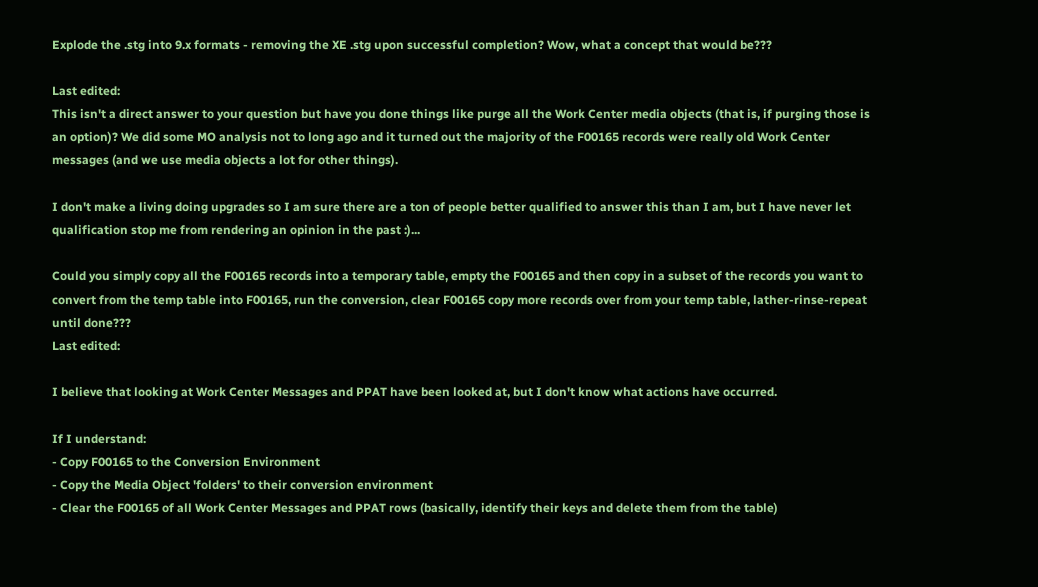Explode the .stg into 9.x formats - removing the XE .stg upon successful completion? Wow, what a concept that would be???

Last edited:
This isn't a direct answer to your question but have you done things like purge all the Work Center media objects (that is, if purging those is an option)? We did some MO analysis not to long ago and it turned out the majority of the F00165 records were really old Work Center messages (and we use media objects a lot for other things).

I don't make a living doing upgrades so I am sure there are a ton of people better qualified to answer this than I am, but I have never let qualification stop me from rendering an opinion in the past :)...

Could you simply copy all the F00165 records into a temporary table, empty the F00165 and then copy in a subset of the records you want to convert from the temp table into F00165, run the conversion, clear F00165 copy more records over from your temp table, lather-rinse-repeat until done???
Last edited:

I believe that looking at Work Center Messages and PPAT have been looked at, but I don't know what actions have occurred.

If I understand:
- Copy F00165 to the Conversion Environment
- Copy the Media Object 'folders' to their conversion environment
- Clear the F00165 of all Work Center Messages and PPAT rows (basically, identify their keys and delete them from the table)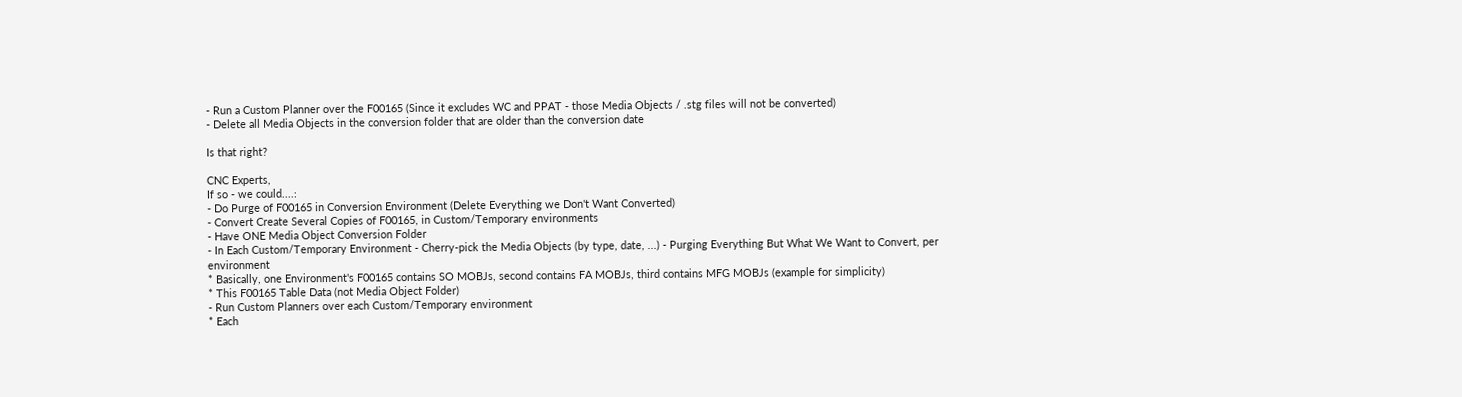- Run a Custom Planner over the F00165 (Since it excludes WC and PPAT - those Media Objects / .stg files will not be converted)
- Delete all Media Objects in the conversion folder that are older than the conversion date

Is that right?

CNC Experts,
If so - we could....:
- Do Purge of F00165 in Conversion Environment (Delete Everything we Don't Want Converted)
- Convert Create Several Copies of F00165, in Custom/Temporary environments
- Have ONE Media Object Conversion Folder
- In Each Custom/Temporary Environment - Cherry-pick the Media Objects (by type, date, ...) - Purging Everything But What We Want to Convert, per environment
* Basically, one Environment's F00165 contains SO MOBJs, second contains FA MOBJs, third contains MFG MOBJs (example for simplicity)
* This F00165 Table Data (not Media Object Folder)
- Run Custom Planners over each Custom/Temporary environment
* Each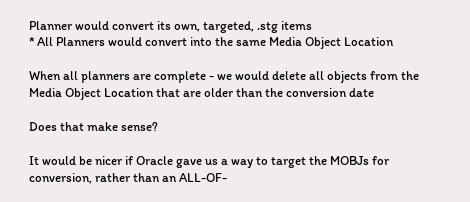Planner would convert its own, targeted, .stg items
* All Planners would convert into the same Media Object Location

When all planners are complete - we would delete all objects from the Media Object Location that are older than the conversion date

Does that make sense?

It would be nicer if Oracle gave us a way to target the MOBJs for conversion, rather than an ALL-OF-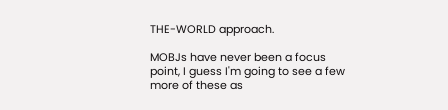THE-WORLD approach.

MOBJs have never been a focus point, I guess I'm going to see a few more of these as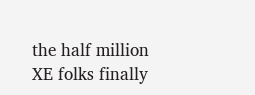the half million XE folks finally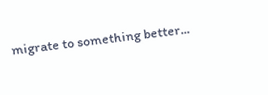migrate to something better...